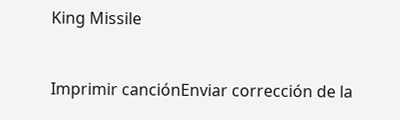King Missile


Imprimir canciónEnviar corrección de la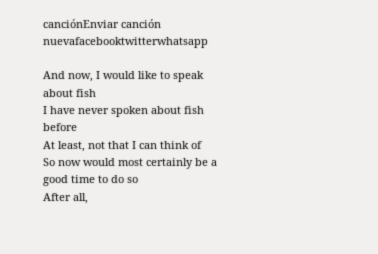canciónEnviar canción nuevafacebooktwitterwhatsapp

And now, I would like to speak about fish
I have never spoken about fish before
At least, not that I can think of
So now would most certainly be a good time to do so
After all,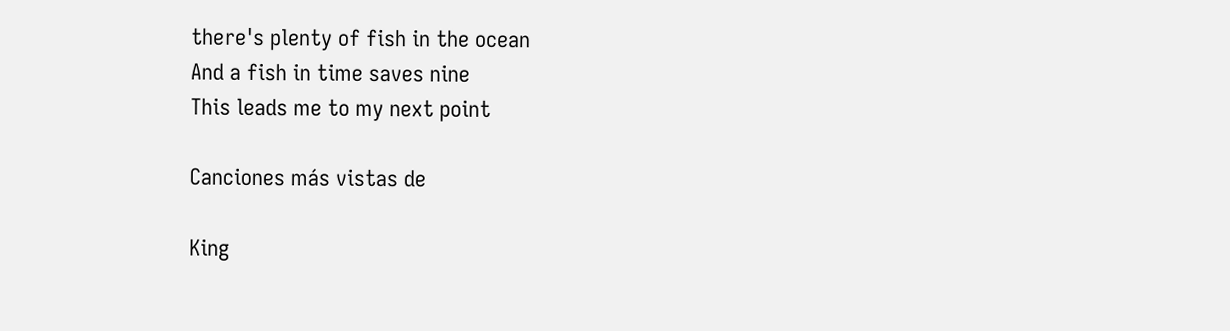there's plenty of fish in the ocean
And a fish in time saves nine
This leads me to my next point

Canciones más vistas de

King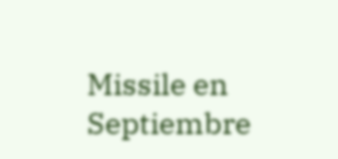Missile en Septiembre